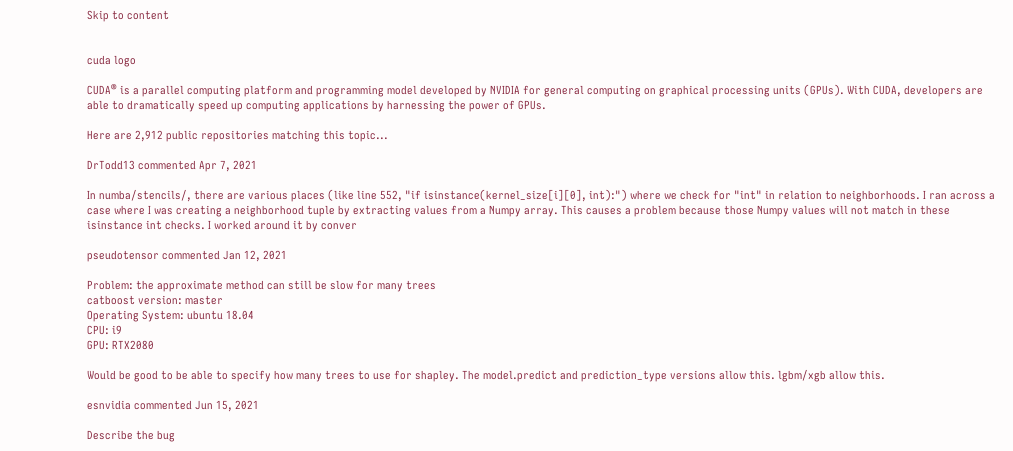Skip to content


cuda logo

CUDA® is a parallel computing platform and programming model developed by NVIDIA for general computing on graphical processing units (GPUs). With CUDA, developers are able to dramatically speed up computing applications by harnessing the power of GPUs.

Here are 2,912 public repositories matching this topic...

DrTodd13 commented Apr 7, 2021

In numba/stencils/, there are various places (like line 552, "if isinstance(kernel_size[i][0], int):") where we check for "int" in relation to neighborhoods. I ran across a case where I was creating a neighborhood tuple by extracting values from a Numpy array. This causes a problem because those Numpy values will not match in these isinstance int checks. I worked around it by conver

pseudotensor commented Jan 12, 2021

Problem: the approximate method can still be slow for many trees
catboost version: master
Operating System: ubuntu 18.04
CPU: i9
GPU: RTX2080

Would be good to be able to specify how many trees to use for shapley. The model.predict and prediction_type versions allow this. lgbm/xgb allow this.

esnvidia commented Jun 15, 2021

Describe the bug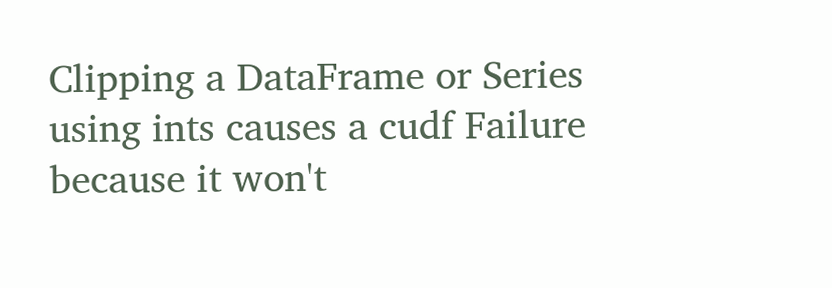Clipping a DataFrame or Series using ints causes a cudf Failure because it won't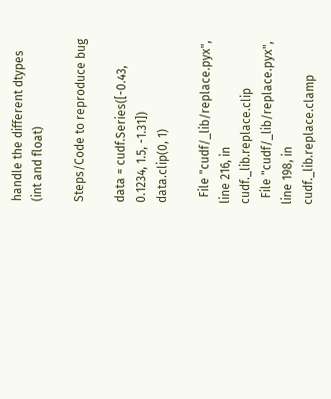handle the different dtypes (int and float)

Steps/Code to reproduce bug

data = cudf.Series([-0.43, 0.1234, 1.5, -1.31])
data.clip(0, 1)

  File "cudf/_lib/replace.pyx", line 216, in cudf._lib.replace.clip
  File "cudf/_lib/replace.pyx", line 198, in cudf._lib.replace.clamp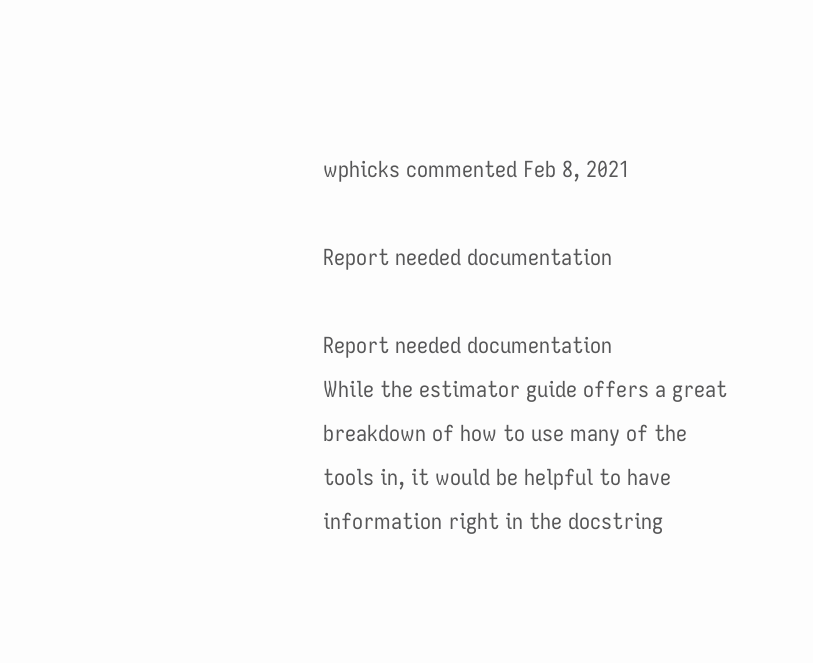wphicks commented Feb 8, 2021

Report needed documentation

Report needed documentation
While the estimator guide offers a great breakdown of how to use many of the tools in, it would be helpful to have information right in the docstring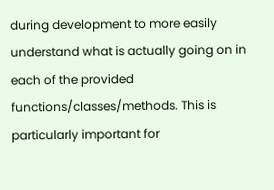during development to more easily understand what is actually going on in each of the provided functions/classes/methods. This is particularly important for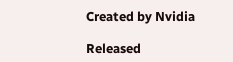Created by Nvidia

Released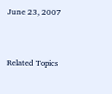June 23, 2007


Related Topics